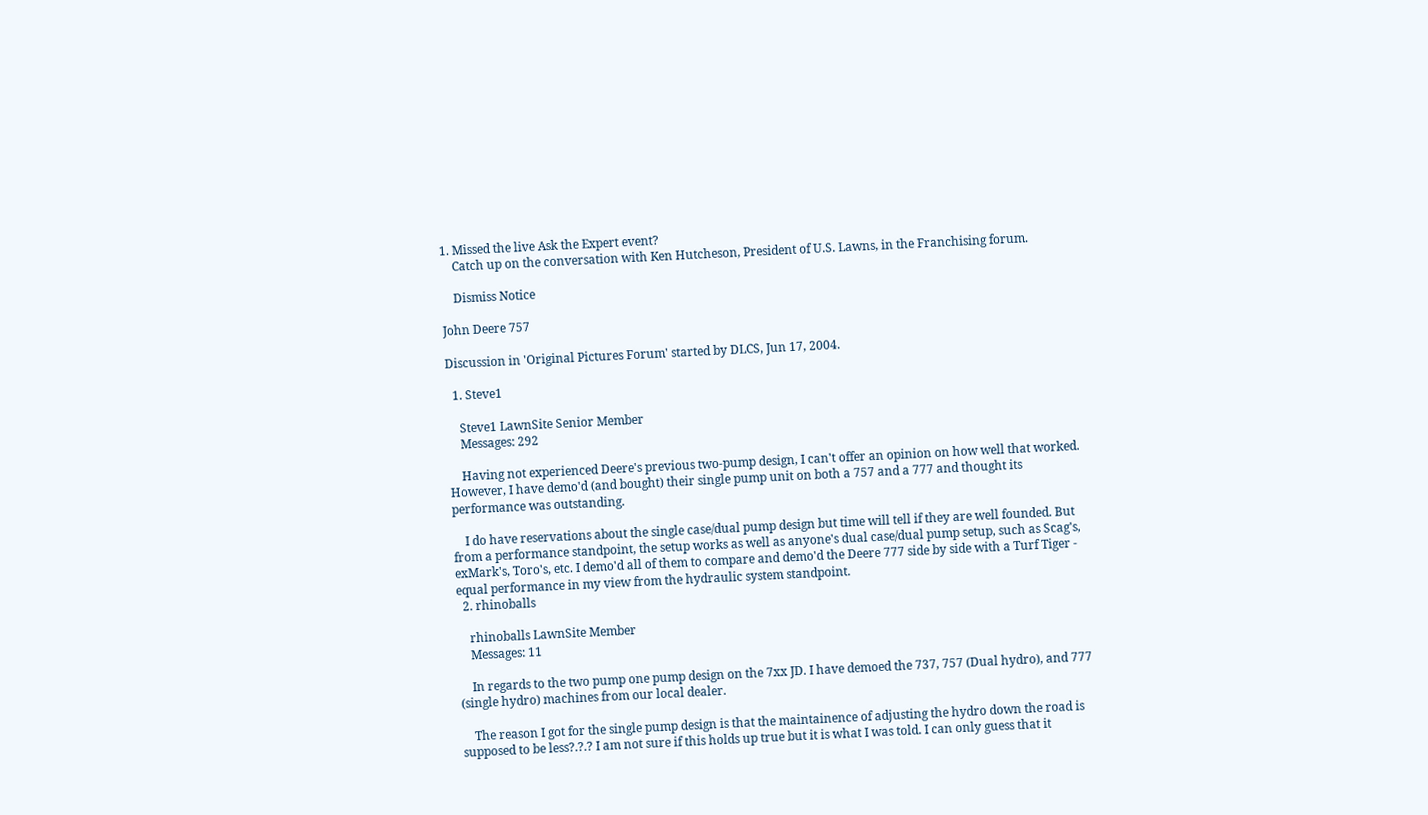1. Missed the live Ask the Expert event?
    Catch up on the conversation with Ken Hutcheson, President of U.S. Lawns, in the Franchising forum.

    Dismiss Notice

John Deere 757

Discussion in 'Original Pictures Forum' started by DLCS, Jun 17, 2004.

  1. Steve1

    Steve1 LawnSite Senior Member
    Messages: 292

    Having not experienced Deere's previous two-pump design, I can't offer an opinion on how well that worked. However, I have demo'd (and bought) their single pump unit on both a 757 and a 777 and thought its performance was outstanding.

    I do have reservations about the single case/dual pump design but time will tell if they are well founded. But from a performance standpoint, the setup works as well as anyone's dual case/dual pump setup, such as Scag's, exMark's, Toro's, etc. I demo'd all of them to compare and demo'd the Deere 777 side by side with a Turf Tiger - equal performance in my view from the hydraulic system standpoint.
  2. rhinoballs

    rhinoballs LawnSite Member
    Messages: 11

    In regards to the two pump one pump design on the 7xx JD. I have demoed the 737, 757 (Dual hydro), and 777 (single hydro) machines from our local dealer.

    The reason I got for the single pump design is that the maintainence of adjusting the hydro down the road is supposed to be less?.?.? I am not sure if this holds up true but it is what I was told. I can only guess that it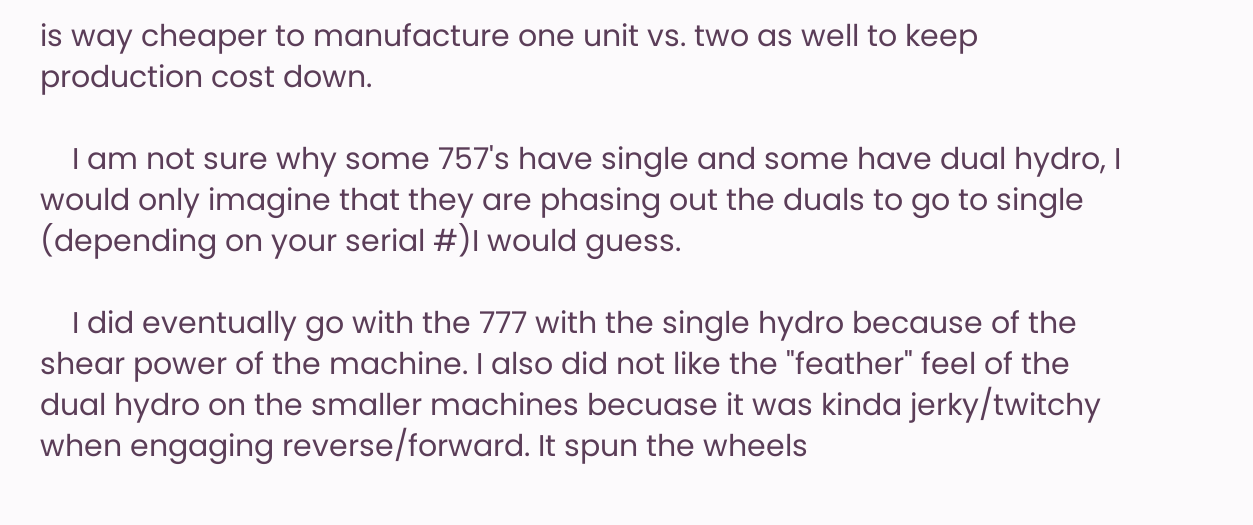is way cheaper to manufacture one unit vs. two as well to keep production cost down.

    I am not sure why some 757's have single and some have dual hydro, I would only imagine that they are phasing out the duals to go to single (depending on your serial #)I would guess.

    I did eventually go with the 777 with the single hydro because of the shear power of the machine. I also did not like the "feather" feel of the dual hydro on the smaller machines becuase it was kinda jerky/twitchy when engaging reverse/forward. It spun the wheels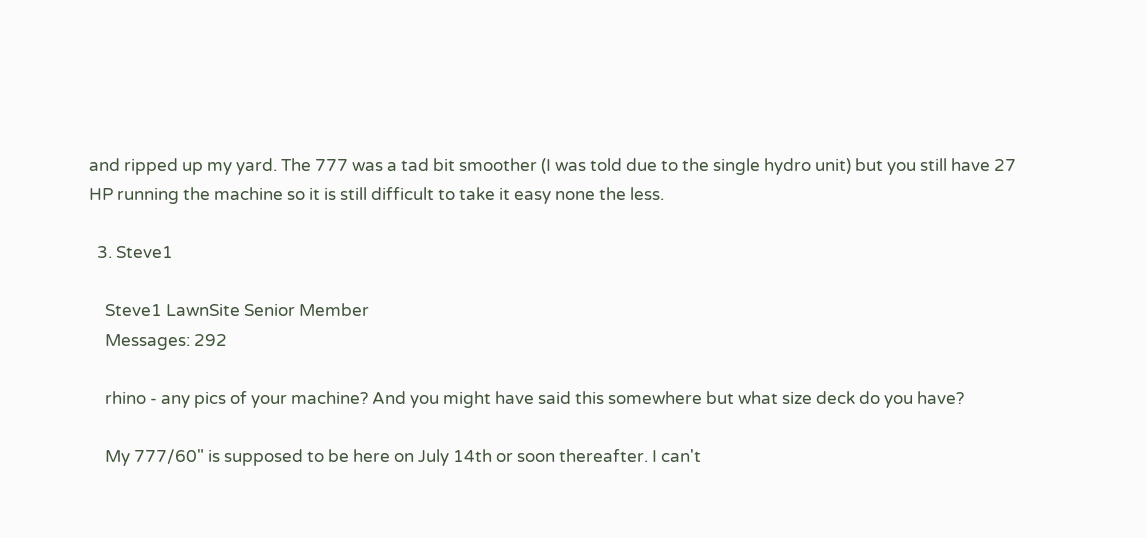and ripped up my yard. The 777 was a tad bit smoother (I was told due to the single hydro unit) but you still have 27 HP running the machine so it is still difficult to take it easy none the less.

  3. Steve1

    Steve1 LawnSite Senior Member
    Messages: 292

    rhino - any pics of your machine? And you might have said this somewhere but what size deck do you have?

    My 777/60" is supposed to be here on July 14th or soon thereafter. I can't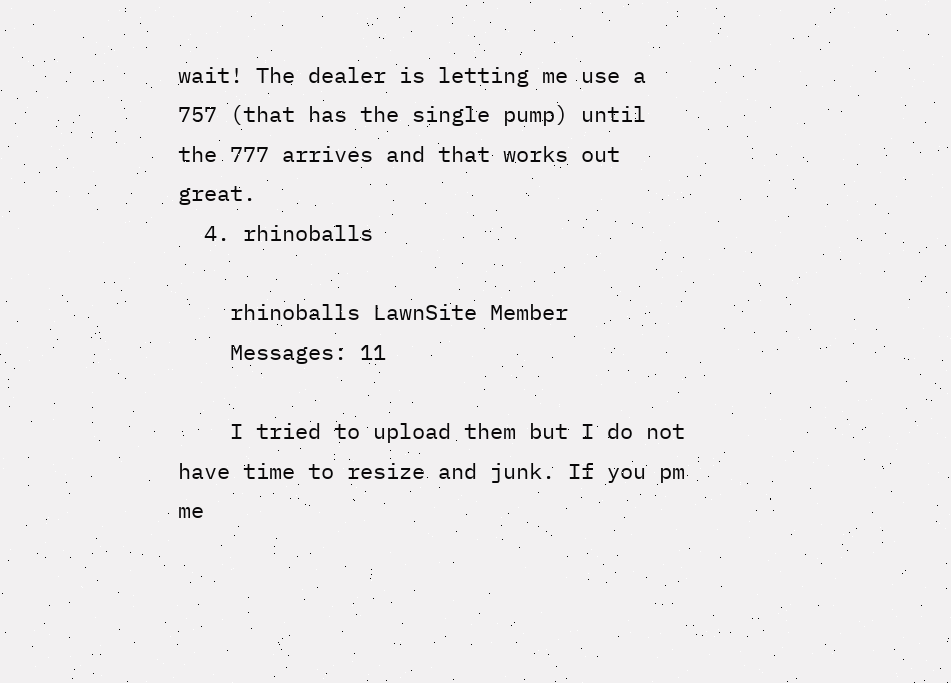wait! The dealer is letting me use a 757 (that has the single pump) until the 777 arrives and that works out great.
  4. rhinoballs

    rhinoballs LawnSite Member
    Messages: 11

    I tried to upload them but I do not have time to resize and junk. If you pm me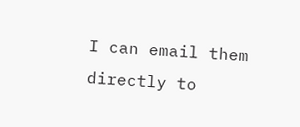I can email them directly to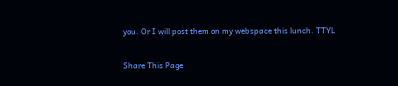you. Or I will post them on my webspace this lunch. TTYL

Share This Page